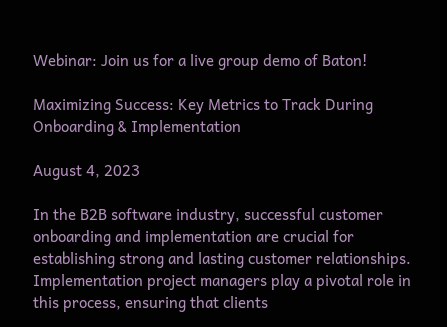Webinar: Join us for a live group demo of Baton!

Maximizing Success: Key Metrics to Track During Onboarding & Implementation

August 4, 2023

In the B2B software industry, successful customer onboarding and implementation are crucial for establishing strong and lasting customer relationships. Implementation project managers play a pivotal role in this process, ensuring that clients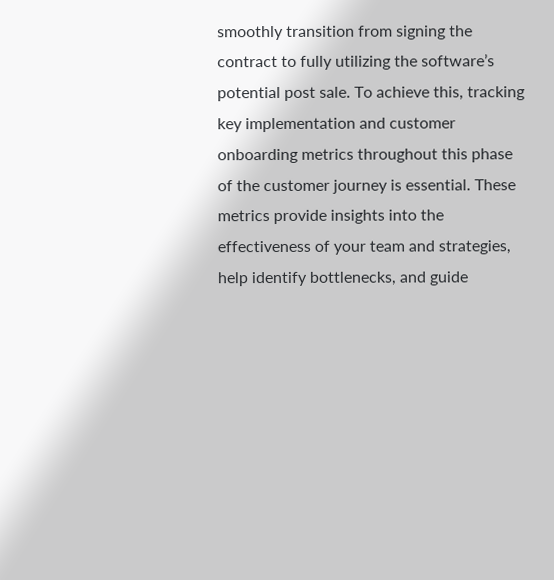smoothly transition from signing the contract to fully utilizing the software’s potential post sale. To achieve this, tracking key implementation and customer onboarding metrics throughout this phase of the customer journey is essential. These metrics provide insights into the effectiveness of your team and strategies, help identify bottlenecks, and guide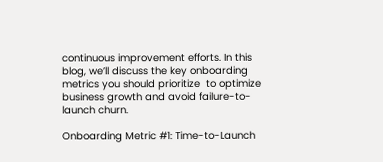continuous improvement efforts. In this blog, we’ll discuss the key onboarding metrics you should prioritize  to optimize business growth and avoid failure-to-launch churn.

Onboarding Metric #1: Time-to-Launch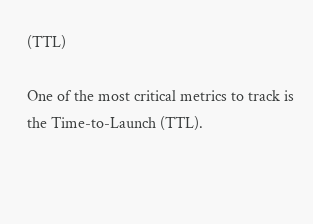(TTL)

One of the most critical metrics to track is the Time-to-Launch (TTL).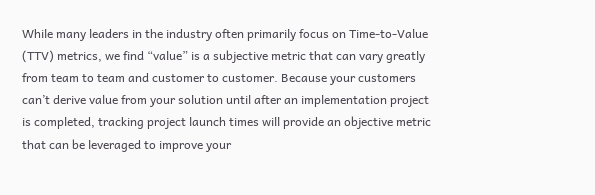While many leaders in the industry often primarily focus on Time-to-Value (TTV) metrics, we find “value” is a subjective metric that can vary greatly from team to team and customer to customer. Because your customers can’t derive value from your solution until after an implementation project is completed, tracking project launch times will provide an objective metric that can be leveraged to improve your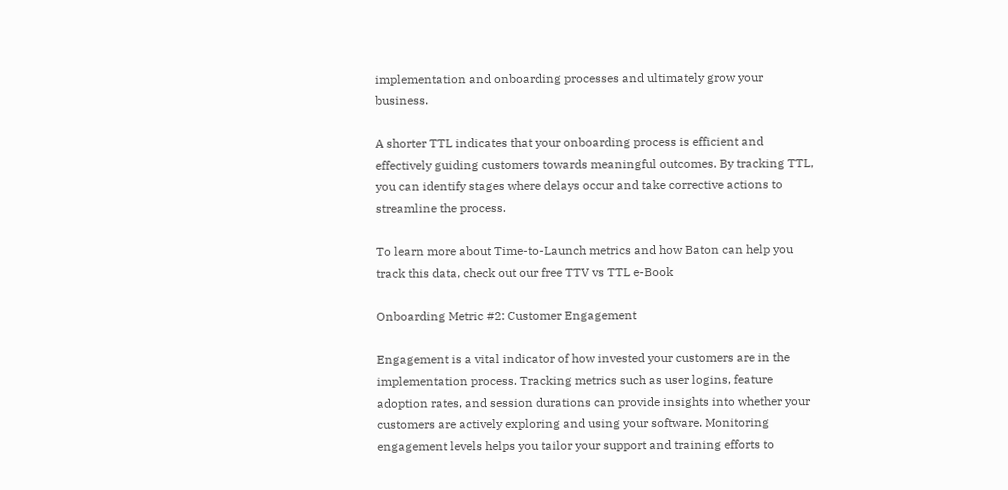implementation and onboarding processes and ultimately grow your business.

A shorter TTL indicates that your onboarding process is efficient and effectively guiding customers towards meaningful outcomes. By tracking TTL, you can identify stages where delays occur and take corrective actions to streamline the process.

To learn more about Time-to-Launch metrics and how Baton can help you track this data, check out our free TTV vs TTL e-Book

Onboarding Metric #2: Customer Engagement

Engagement is a vital indicator of how invested your customers are in the implementation process. Tracking metrics such as user logins, feature adoption rates, and session durations can provide insights into whether your customers are actively exploring and using your software. Monitoring engagement levels helps you tailor your support and training efforts to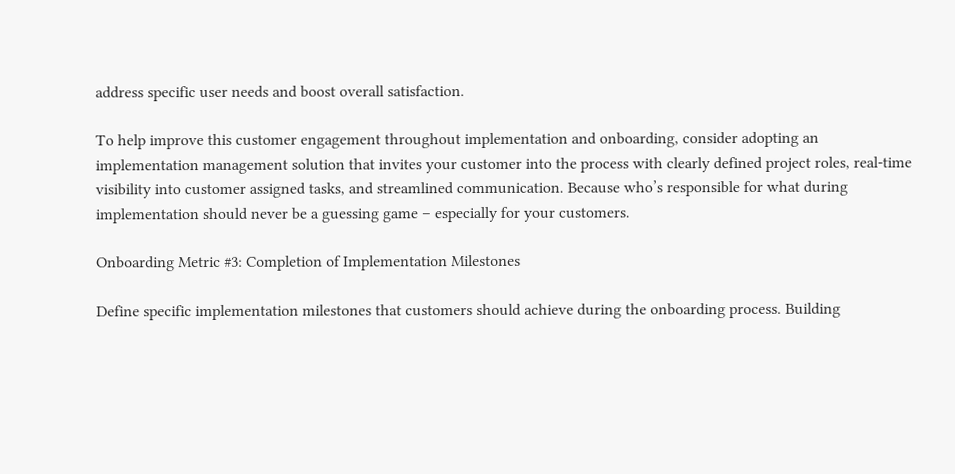address specific user needs and boost overall satisfaction.

To help improve this customer engagement throughout implementation and onboarding, consider adopting an implementation management solution that invites your customer into the process with clearly defined project roles, real-time visibility into customer assigned tasks, and streamlined communication. Because who’s responsible for what during implementation should never be a guessing game – especially for your customers.

Onboarding Metric #3: Completion of Implementation Milestones

Define specific implementation milestones that customers should achieve during the onboarding process. Building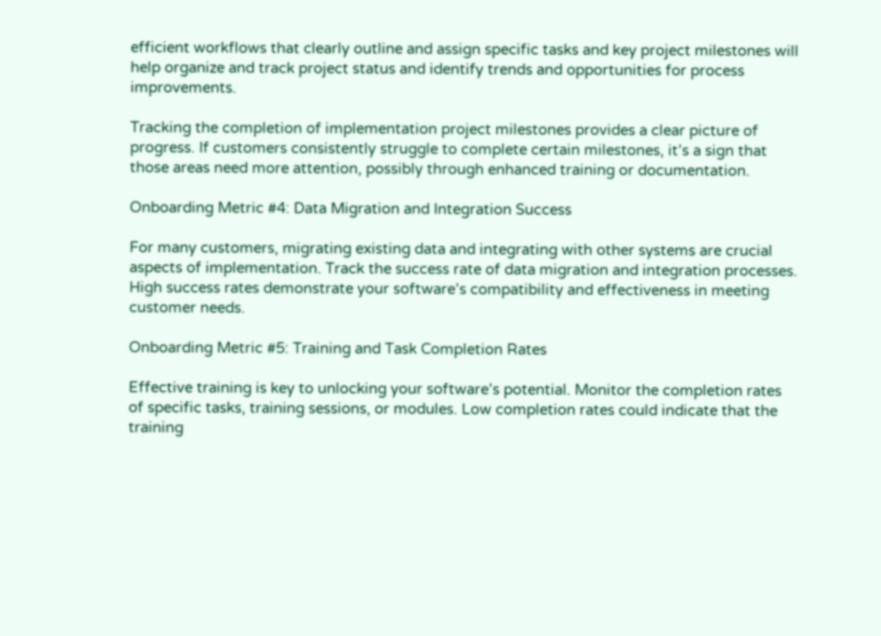efficient workflows that clearly outline and assign specific tasks and key project milestones will help organize and track project status and identify trends and opportunities for process improvements.

Tracking the completion of implementation project milestones provides a clear picture of progress. If customers consistently struggle to complete certain milestones, it’s a sign that those areas need more attention, possibly through enhanced training or documentation.

Onboarding Metric #4: Data Migration and Integration Success

For many customers, migrating existing data and integrating with other systems are crucial aspects of implementation. Track the success rate of data migration and integration processes. High success rates demonstrate your software’s compatibility and effectiveness in meeting customer needs.

Onboarding Metric #5: Training and Task Completion Rates

Effective training is key to unlocking your software’s potential. Monitor the completion rates of specific tasks, training sessions, or modules. Low completion rates could indicate that the training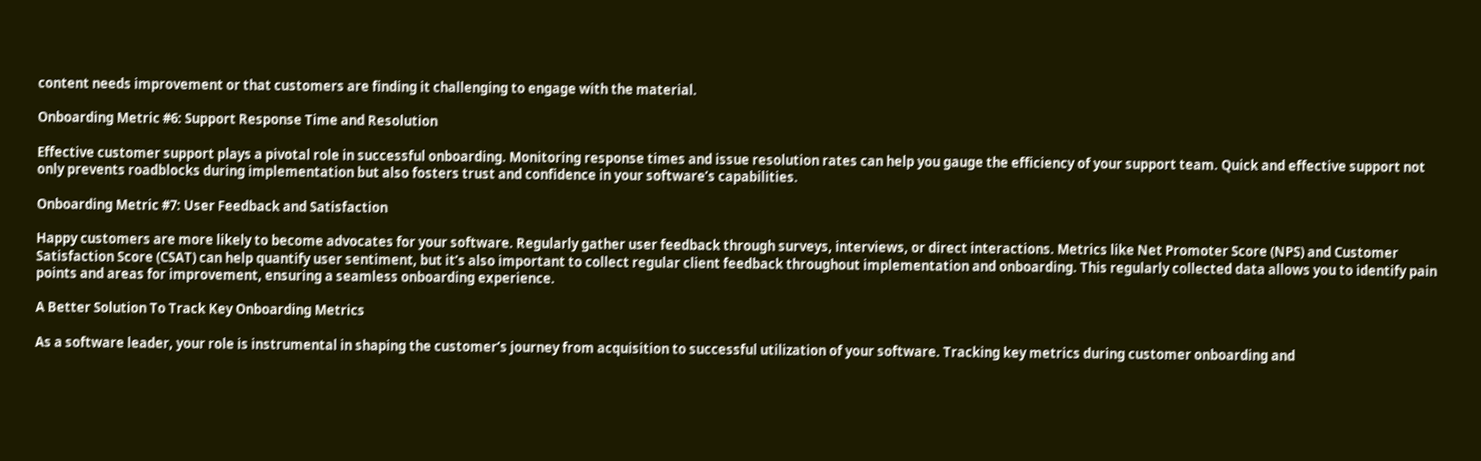content needs improvement or that customers are finding it challenging to engage with the material.

Onboarding Metric #6: Support Response Time and Resolution

Effective customer support plays a pivotal role in successful onboarding. Monitoring response times and issue resolution rates can help you gauge the efficiency of your support team. Quick and effective support not only prevents roadblocks during implementation but also fosters trust and confidence in your software’s capabilities.

Onboarding Metric #7: User Feedback and Satisfaction

Happy customers are more likely to become advocates for your software. Regularly gather user feedback through surveys, interviews, or direct interactions. Metrics like Net Promoter Score (NPS) and Customer Satisfaction Score (CSAT) can help quantify user sentiment, but it’s also important to collect regular client feedback throughout implementation and onboarding. This regularly collected data allows you to identify pain points and areas for improvement, ensuring a seamless onboarding experience.

A Better Solution To Track Key Onboarding Metrics

As a software leader, your role is instrumental in shaping the customer’s journey from acquisition to successful utilization of your software. Tracking key metrics during customer onboarding and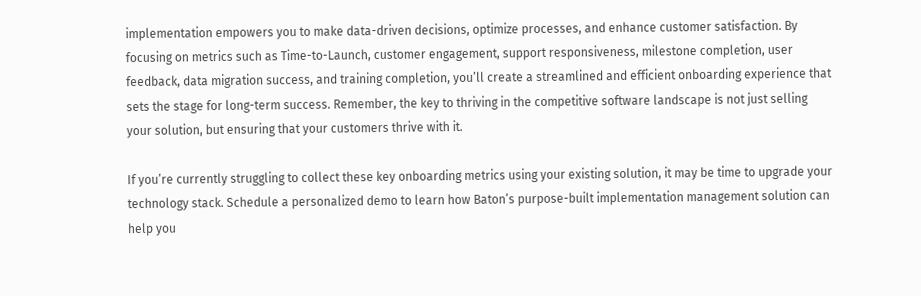implementation empowers you to make data-driven decisions, optimize processes, and enhance customer satisfaction. By focusing on metrics such as Time-to-Launch, customer engagement, support responsiveness, milestone completion, user feedback, data migration success, and training completion, you’ll create a streamlined and efficient onboarding experience that sets the stage for long-term success. Remember, the key to thriving in the competitive software landscape is not just selling your solution, but ensuring that your customers thrive with it.

If you’re currently struggling to collect these key onboarding metrics using your existing solution, it may be time to upgrade your technology stack. Schedule a personalized demo to learn how Baton’s purpose-built implementation management solution can help you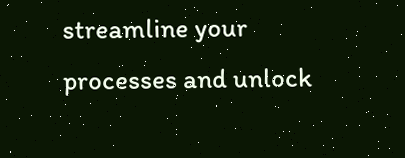streamline your processes and unlock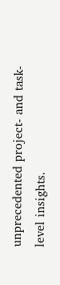unprecedented project- and task-level insights.